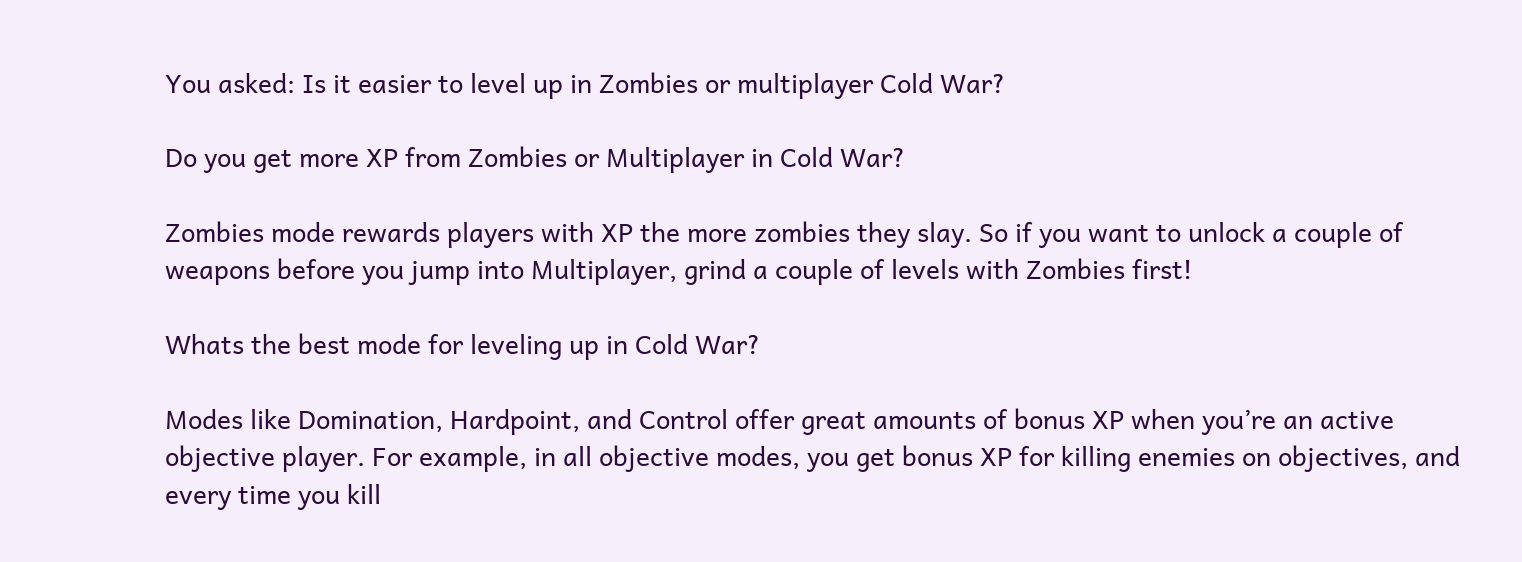You asked: Is it easier to level up in Zombies or multiplayer Cold War?

Do you get more XP from Zombies or Multiplayer in Cold War?

Zombies mode rewards players with XP the more zombies they slay. So if you want to unlock a couple of weapons before you jump into Multiplayer, grind a couple of levels with Zombies first!

Whats the best mode for leveling up in Cold War?

Modes like Domination, Hardpoint, and Control offer great amounts of bonus XP when you’re an active objective player. For example, in all objective modes, you get bonus XP for killing enemies on objectives, and every time you kill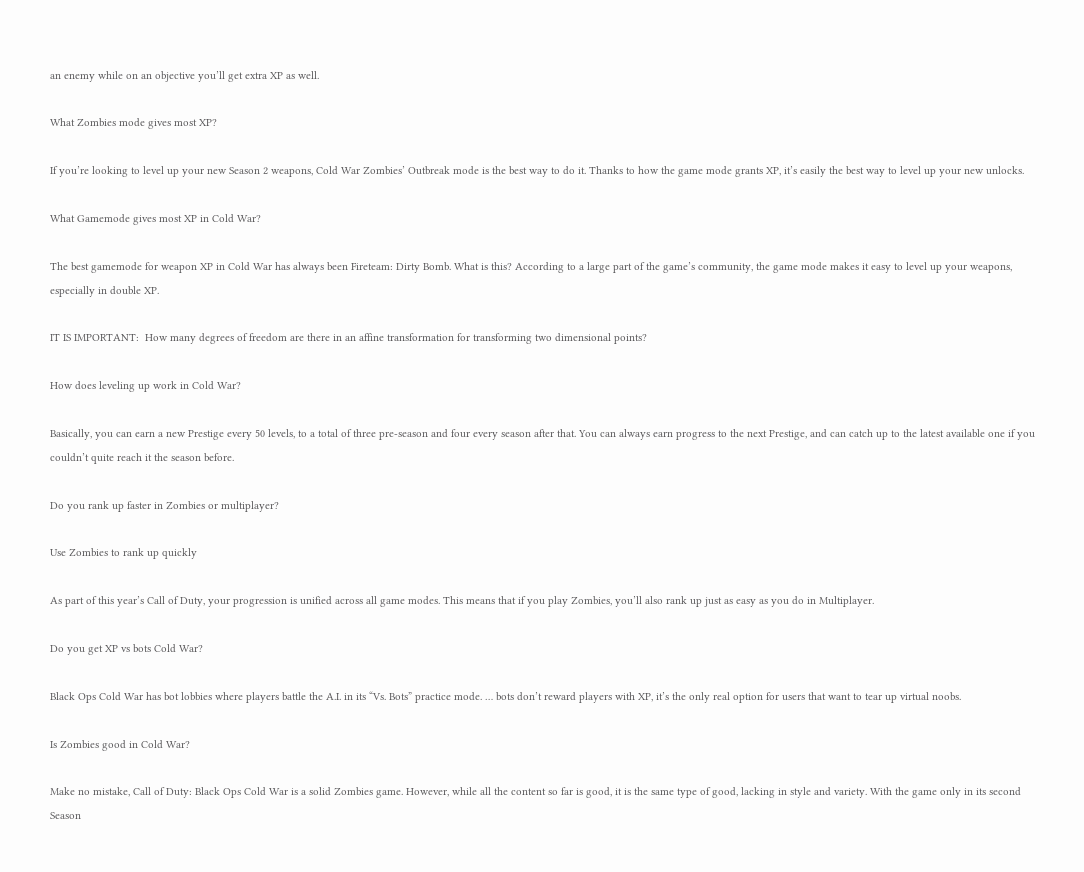an enemy while on an objective you’ll get extra XP as well.

What Zombies mode gives most XP?

If you’re looking to level up your new Season 2 weapons, Cold War Zombies’ Outbreak mode is the best way to do it. Thanks to how the game mode grants XP, it’s easily the best way to level up your new unlocks.

What Gamemode gives most XP in Cold War?

The best gamemode for weapon XP in Cold War has always been Fireteam: Dirty Bomb. What is this? According to a large part of the game’s community, the game mode makes it easy to level up your weapons, especially in double XP.

IT IS IMPORTANT:  How many degrees of freedom are there in an affine transformation for transforming two dimensional points?

How does leveling up work in Cold War?

Basically, you can earn a new Prestige every 50 levels, to a total of three pre-season and four every season after that. You can always earn progress to the next Prestige, and can catch up to the latest available one if you couldn’t quite reach it the season before.

Do you rank up faster in Zombies or multiplayer?

Use Zombies to rank up quickly

As part of this year’s Call of Duty, your progression is unified across all game modes. This means that if you play Zombies, you’ll also rank up just as easy as you do in Multiplayer.

Do you get XP vs bots Cold War?

Black Ops Cold War has bot lobbies where players battle the A.I. in its “Vs. Bots” practice mode. … bots don’t reward players with XP, it’s the only real option for users that want to tear up virtual noobs.

Is Zombies good in Cold War?

Make no mistake, Call of Duty: Black Ops Cold War is a solid Zombies game. However, while all the content so far is good, it is the same type of good, lacking in style and variety. With the game only in its second Season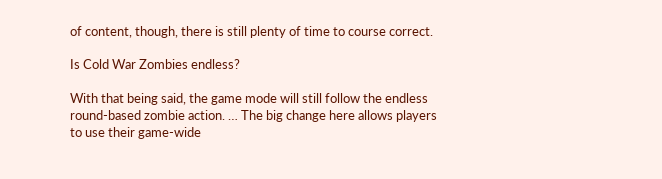of content, though, there is still plenty of time to course correct.

Is Cold War Zombies endless?

With that being said, the game mode will still follow the endless round-based zombie action. … The big change here allows players to use their game-wide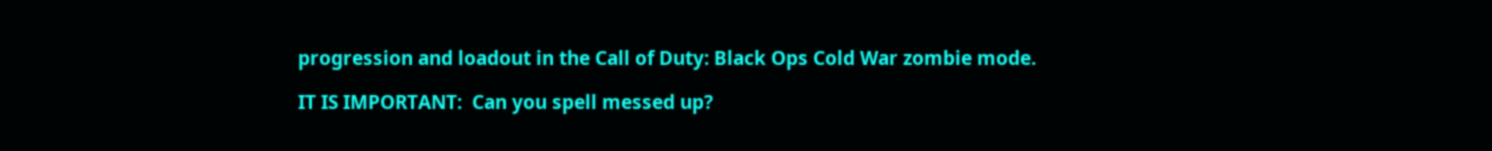progression and loadout in the Call of Duty: Black Ops Cold War zombie mode.

IT IS IMPORTANT:  Can you spell messed up?